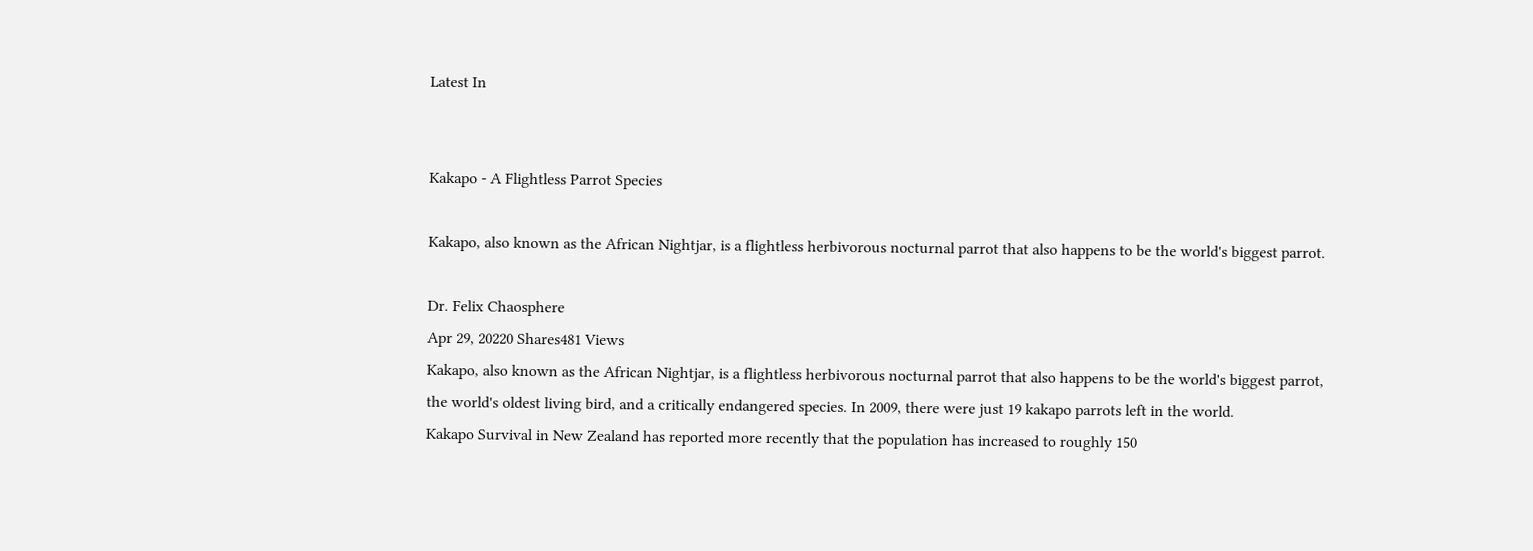Latest In


Kakapo - A Flightless Parrot Species

Kakapo, also known as the African Nightjar, is a flightless herbivorous nocturnal parrot that also happens to be the world's biggest parrot.

Dr. Felix Chaosphere
Apr 29, 20220 Shares481 Views
Kakapo, also known as the African Nightjar, is a flightless herbivorous nocturnal parrot that also happens to be the world's biggest parrot, the world's oldest living bird, and a critically endangered species. In 2009, there were just 19 kakapo parrots left in the world.
Kakapo Survival in New Zealand has reported more recently that the population has increased to roughly 150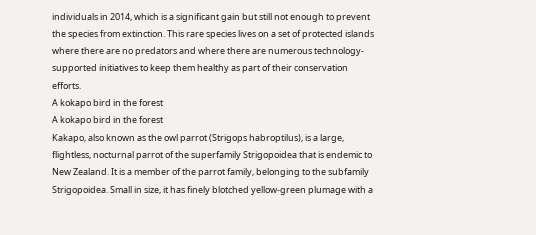individuals in 2014, which is a significant gain but still not enough to prevent the species from extinction. This rare species lives on a set of protected islands where there are no predators and where there are numerous technology-supported initiatives to keep them healthy as part of their conservation efforts.
A kokapo bird in the forest
A kokapo bird in the forest
Kakapo, also known as the owl parrot (Strigops habroptilus), is a large, flightless, nocturnal parrot of the superfamily Strigopoidea that is endemic to New Zealand. It is a member of the parrot family, belonging to the subfamily Strigopoidea. Small in size, it has finely blotched yellow-green plumage with a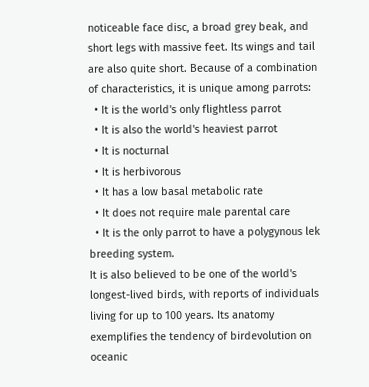noticeable face disc, a broad grey beak, and short legs with massive feet. Its wings and tail are also quite short. Because of a combination of characteristics, it is unique among parrots:
  • It is the world's only flightless parrot
  • It is also the world's heaviest parrot
  • It is nocturnal
  • It is herbivorous
  • It has a low basal metabolic rate
  • It does not require male parental care
  • It is the only parrot to have a polygynous lek breeding system.
It is also believed to be one of the world's longest-lived birds, with reports of individuals living for up to 100 years. Its anatomy exemplifies the tendency of birdevolution on oceanic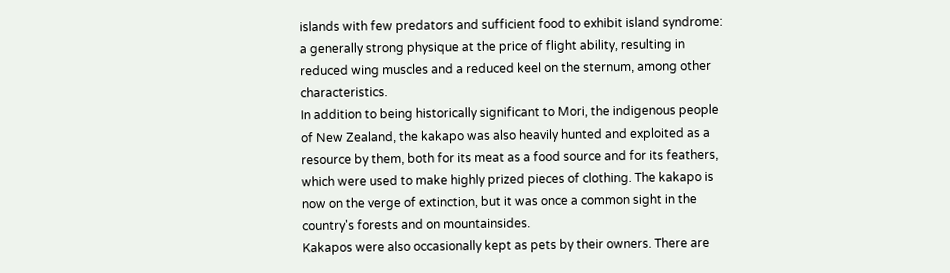islands with few predators and sufficient food to exhibit island syndrome: a generally strong physique at the price of flight ability, resulting in reduced wing muscles and a reduced keel on the sternum, among other characteristics.
In addition to being historically significant to Mori, the indigenous people of New Zealand, the kakapo was also heavily hunted and exploited as a resource by them, both for its meat as a food source and for its feathers, which were used to make highly prized pieces of clothing. The kakapo is now on the verge of extinction, but it was once a common sight in the country's forests and on mountainsides.
Kakapos were also occasionally kept as pets by their owners. There are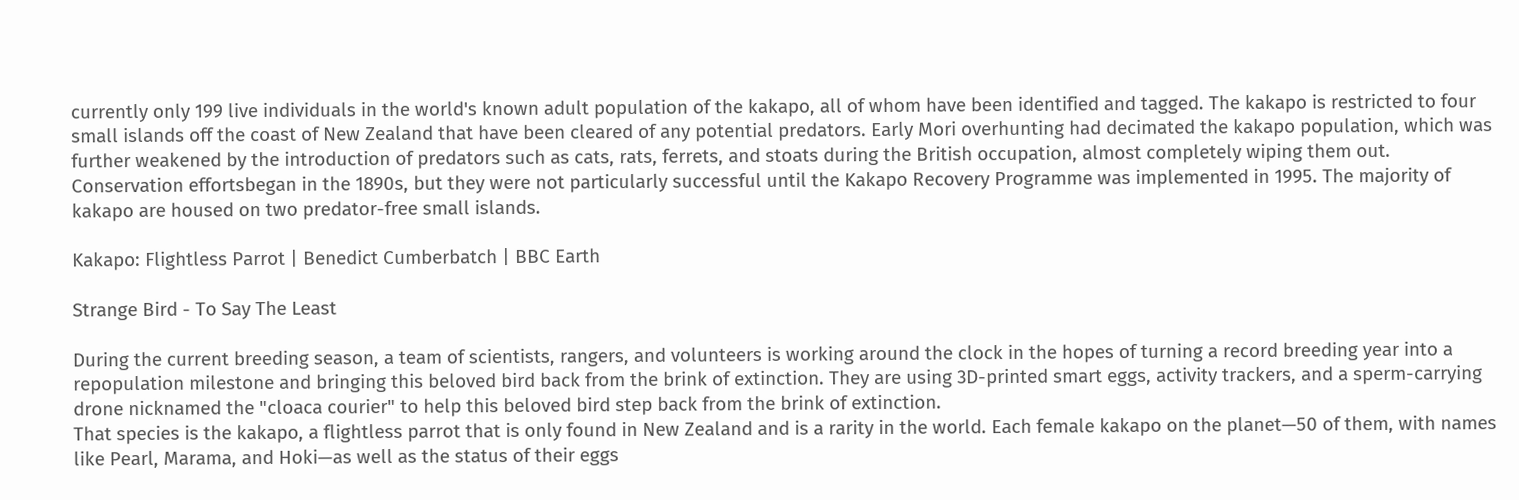currently only 199 live individuals in the world's known adult population of the kakapo, all of whom have been identified and tagged. The kakapo is restricted to four small islands off the coast of New Zealand that have been cleared of any potential predators. Early Mori overhunting had decimated the kakapo population, which was further weakened by the introduction of predators such as cats, rats, ferrets, and stoats during the British occupation, almost completely wiping them out.
Conservation effortsbegan in the 1890s, but they were not particularly successful until the Kakapo Recovery Programme was implemented in 1995. The majority of kakapo are housed on two predator-free small islands.

Kakapo: Flightless Parrot | Benedict Cumberbatch | BBC Earth

Strange Bird - To Say The Least

During the current breeding season, a team of scientists, rangers, and volunteers is working around the clock in the hopes of turning a record breeding year into a repopulation milestone and bringing this beloved bird back from the brink of extinction. They are using 3D-printed smart eggs, activity trackers, and a sperm-carrying drone nicknamed the "cloaca courier" to help this beloved bird step back from the brink of extinction.
That species is the kakapo, a flightless parrot that is only found in New Zealand and is a rarity in the world. Each female kakapo on the planet—50 of them, with names like Pearl, Marama, and Hoki—as well as the status of their eggs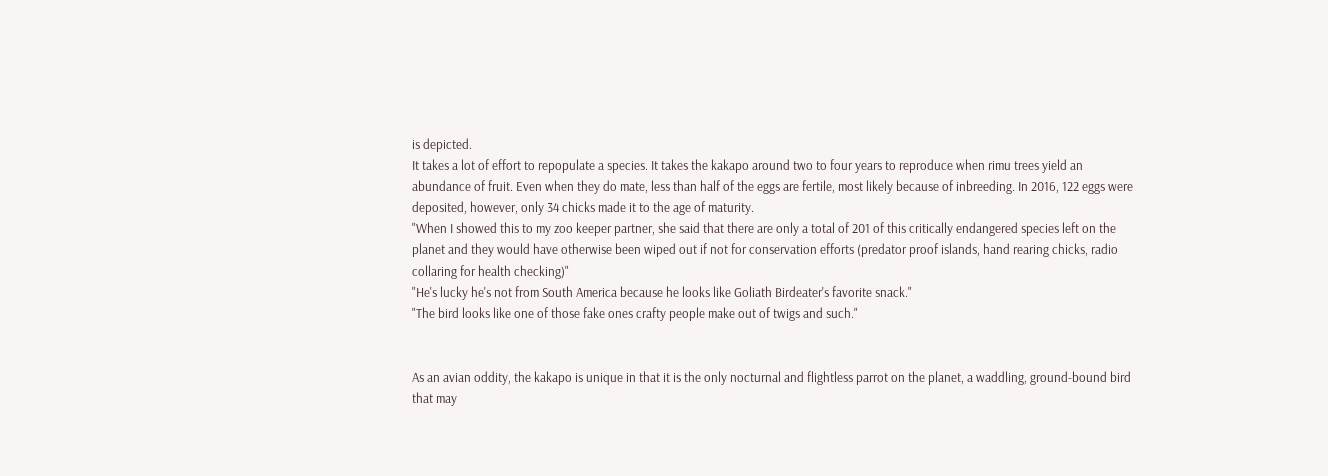is depicted.
It takes a lot of effort to repopulate a species. It takes the kakapo around two to four years to reproduce when rimu trees yield an abundance of fruit. Even when they do mate, less than half of the eggs are fertile, most likely because of inbreeding. In 2016, 122 eggs were deposited, however, only 34 chicks made it to the age of maturity.
"When I showed this to my zoo keeper partner, she said that there are only a total of 201 of this critically endangered species left on the planet and they would have otherwise been wiped out if not for conservation efforts (predator proof islands, hand rearing chicks, radio collaring for health checking)"
"He's lucky he's not from South America because he looks like Goliath Birdeater's favorite snack."
"The bird looks like one of those fake ones crafty people make out of twigs and such."


As an avian oddity, the kakapo is unique in that it is the only nocturnal and flightless parrot on the planet, a waddling, ground-bound bird that may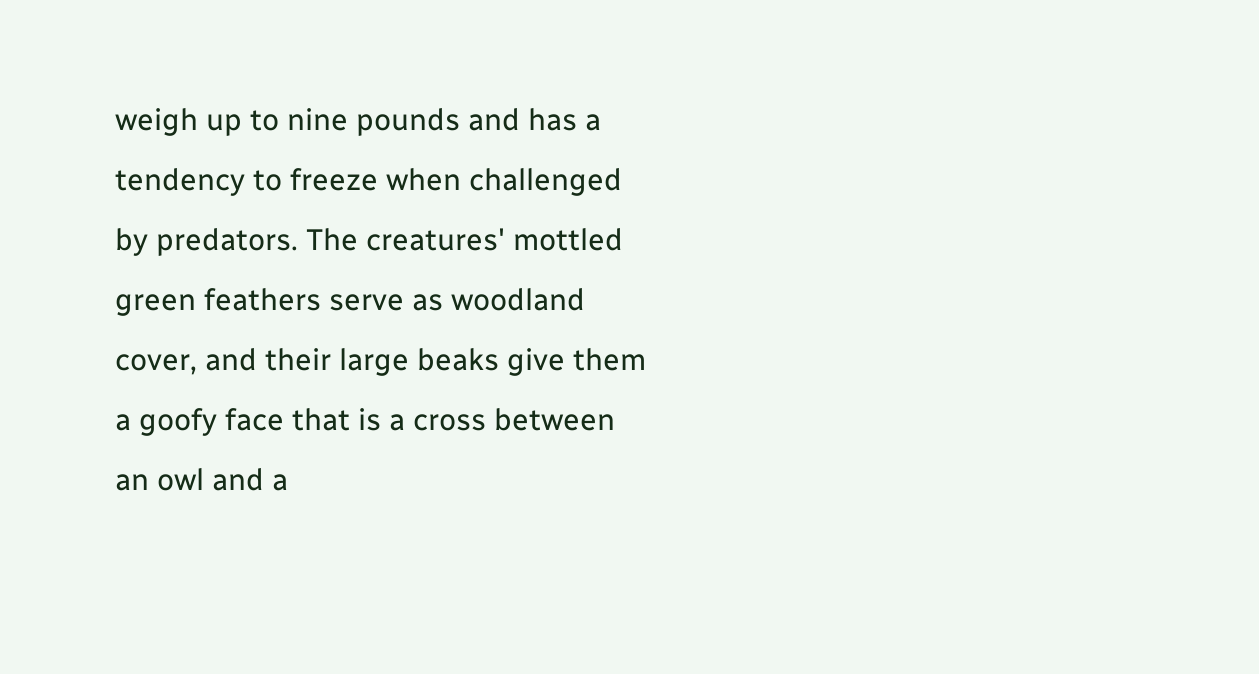weigh up to nine pounds and has a tendency to freeze when challenged by predators. The creatures' mottled green feathers serve as woodland cover, and their large beaks give them a goofy face that is a cross between an owl and a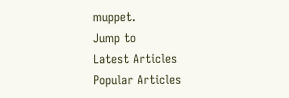muppet.
Jump to
Latest Articles
Popular Articles